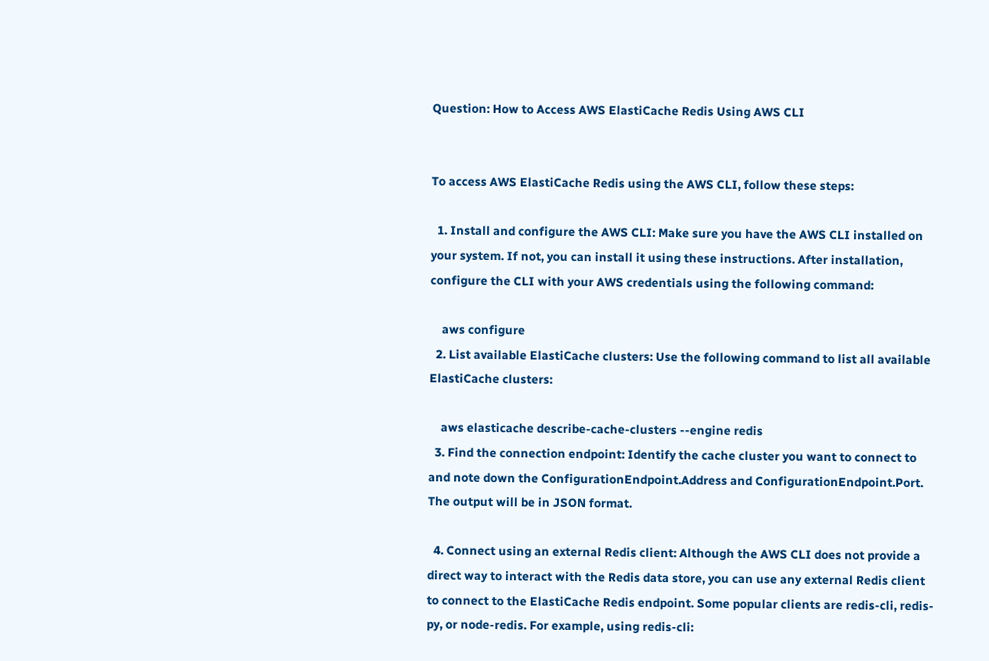Question: How to Access AWS ElastiCache Redis Using AWS CLI


To access AWS ElastiCache Redis using the AWS CLI, follow these steps:

  1. Install and configure the AWS CLI: Make sure you have the AWS CLI installed on your system. If not, you can install it using these instructions. After installation, configure the CLI with your AWS credentials using the following command:

    aws configure
  2. List available ElastiCache clusters: Use the following command to list all available ElastiCache clusters:

    aws elasticache describe-cache-clusters --engine redis
  3. Find the connection endpoint: Identify the cache cluster you want to connect to and note down the ConfigurationEndpoint.Address and ConfigurationEndpoint.Port. The output will be in JSON format.

  4. Connect using an external Redis client: Although the AWS CLI does not provide a direct way to interact with the Redis data store, you can use any external Redis client to connect to the ElastiCache Redis endpoint. Some popular clients are redis-cli, redis-py, or node-redis. For example, using redis-cli: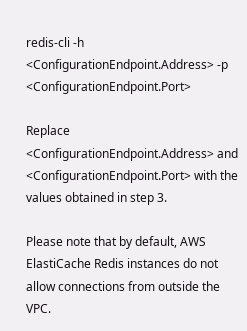redis-cli -h <ConfigurationEndpoint.Address> -p <ConfigurationEndpoint.Port>

Replace <ConfigurationEndpoint.Address> and <ConfigurationEndpoint.Port> with the values obtained in step 3.

Please note that by default, AWS ElastiCache Redis instances do not allow connections from outside the VPC.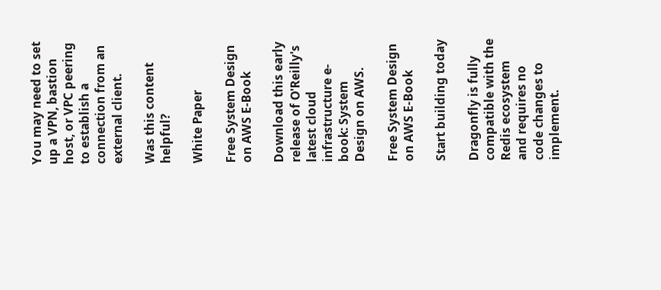You may need to set up a VPN, bastion host, or VPC peering to establish a connection from an external client.

Was this content helpful?

White Paper

Free System Design on AWS E-Book

Download this early release of O'Reilly's latest cloud infrastructure e-book: System Design on AWS.

Free System Design on AWS E-Book

Start building today

Dragonfly is fully compatible with the Redis ecosystem and requires no code changes to implement.